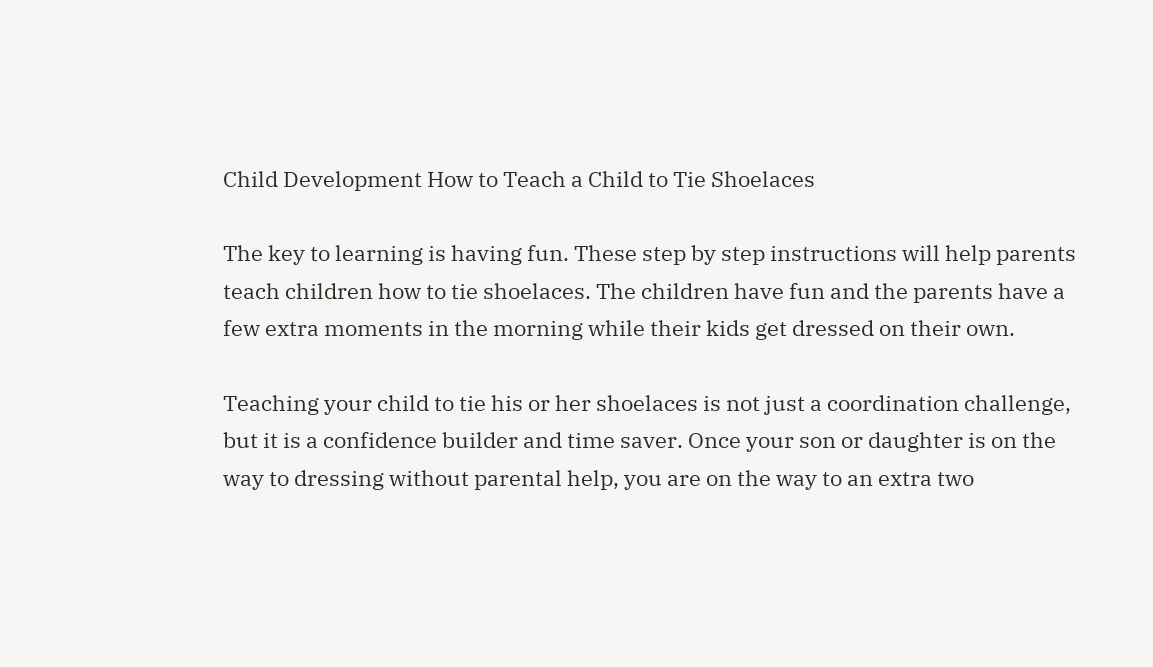Child Development How to Teach a Child to Tie Shoelaces

The key to learning is having fun. These step by step instructions will help parents teach children how to tie shoelaces. The children have fun and the parents have a few extra moments in the morning while their kids get dressed on their own.

Teaching your child to tie his or her shoelaces is not just a coordination challenge, but it is a confidence builder and time saver. Once your son or daughter is on the way to dressing without parental help, you are on the way to an extra two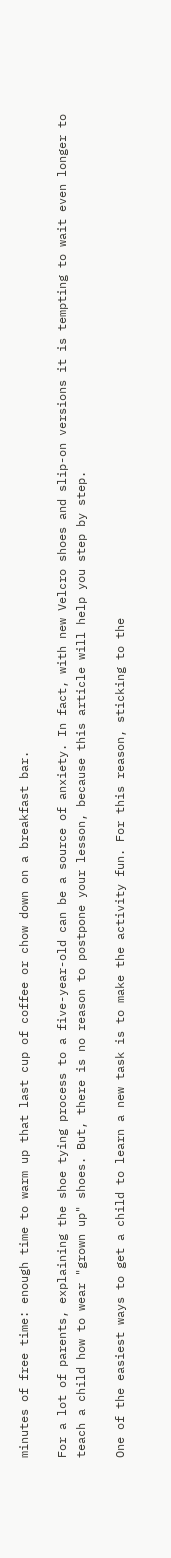minutes of free time: enough time to warm up that last cup of coffee or chow down on a breakfast bar.

For a lot of parents, explaining the shoe tying process to a five-year-old can be a source of anxiety. In fact, with new Velcro shoes and slip-on versions it is tempting to wait even longer to teach a child how to wear "grown up" shoes. But, there is no reason to postpone your lesson, because this article will help you step by step.

One of the easiest ways to get a child to learn a new task is to make the activity fun. For this reason, sticking to the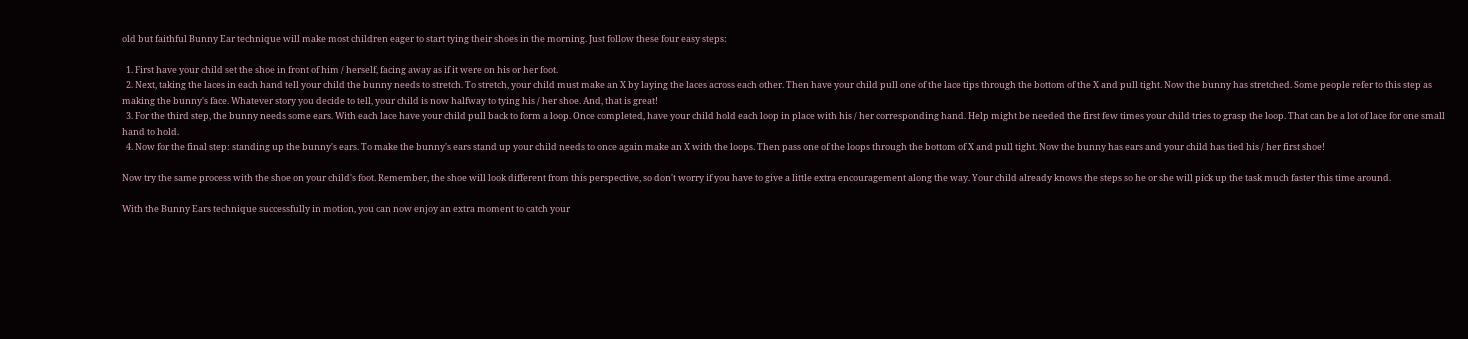old but faithful Bunny Ear technique will make most children eager to start tying their shoes in the morning. Just follow these four easy steps:

  1. First have your child set the shoe in front of him / herself, facing away as if it were on his or her foot.
  2. Next, taking the laces in each hand tell your child the bunny needs to stretch. To stretch, your child must make an X by laying the laces across each other. Then have your child pull one of the lace tips through the bottom of the X and pull tight. Now the bunny has stretched. Some people refer to this step as making the bunny's face. Whatever story you decide to tell, your child is now halfway to tying his / her shoe. And, that is great!
  3. For the third step, the bunny needs some ears. With each lace have your child pull back to form a loop. Once completed, have your child hold each loop in place with his / her corresponding hand. Help might be needed the first few times your child tries to grasp the loop. That can be a lot of lace for one small hand to hold.
  4. Now for the final step: standing up the bunny's ears. To make the bunny's ears stand up your child needs to once again make an X with the loops. Then pass one of the loops through the bottom of X and pull tight. Now the bunny has ears and your child has tied his / her first shoe!

Now try the same process with the shoe on your child's foot. Remember, the shoe will look different from this perspective, so don't worry if you have to give a little extra encouragement along the way. Your child already knows the steps so he or she will pick up the task much faster this time around.

With the Bunny Ears technique successfully in motion, you can now enjoy an extra moment to catch your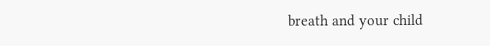breath and your child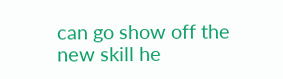can go show off the new skill he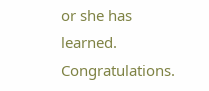or she has learned. Congratulations.